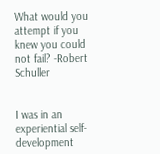What would you attempt if you knew you could not fail? -Robert Schuller


I was in an experiential self-development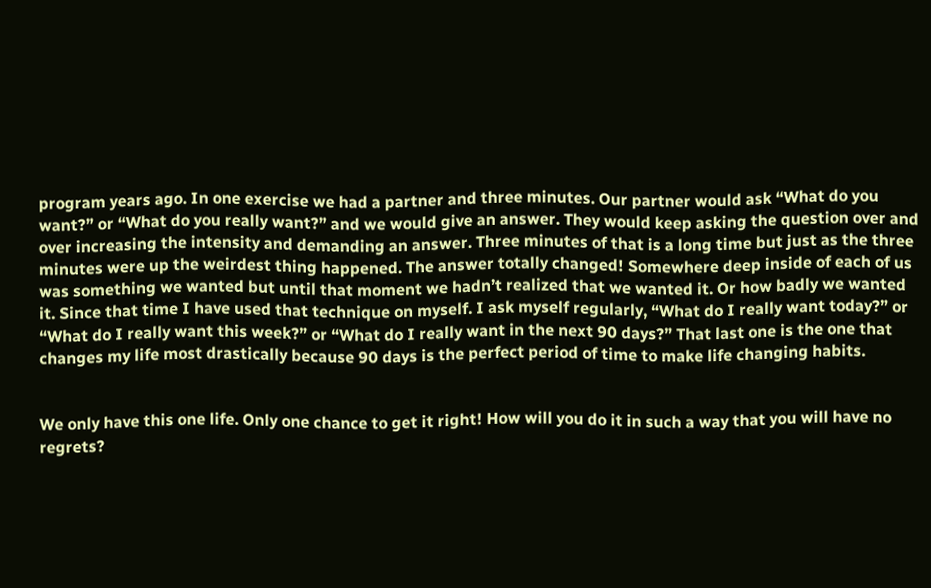program years ago. In one exercise we had a partner and three minutes. Our partner would ask “What do you want?” or “What do you really want?” and we would give an answer. They would keep asking the question over and over increasing the intensity and demanding an answer. Three minutes of that is a long time but just as the three minutes were up the weirdest thing happened. The answer totally changed! Somewhere deep inside of each of us was something we wanted but until that moment we hadn’t realized that we wanted it. Or how badly we wanted it. Since that time I have used that technique on myself. I ask myself regularly, “What do I really want today?” or “What do I really want this week?” or “What do I really want in the next 90 days?” That last one is the one that changes my life most drastically because 90 days is the perfect period of time to make life changing habits.


We only have this one life. Only one chance to get it right! How will you do it in such a way that you will have no regrets?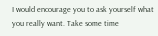I would encourage you to ask yourself what you really want. Take some time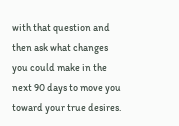with that question and then ask what changes you could make in the next 90 days to move you toward your true desires.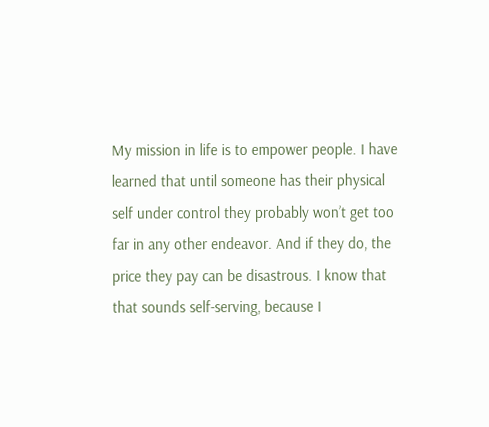My mission in life is to empower people. I have learned that until someone has their physical self under control they probably won’t get too far in any other endeavor. And if they do, the price they pay can be disastrous. I know that that sounds self-serving, because I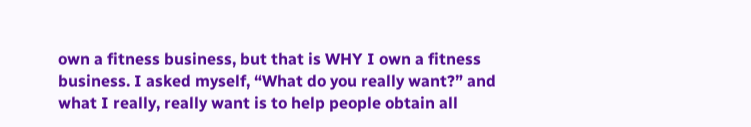own a fitness business, but that is WHY I own a fitness business. I asked myself, “What do you really want?” and what I really, really want is to help people obtain all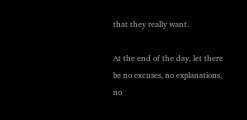that they really want.

At the end of the day, let there be no excuses, no explanations, no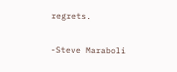regrets.

-Steve Maraboli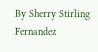By Sherry Stirling Fernandez